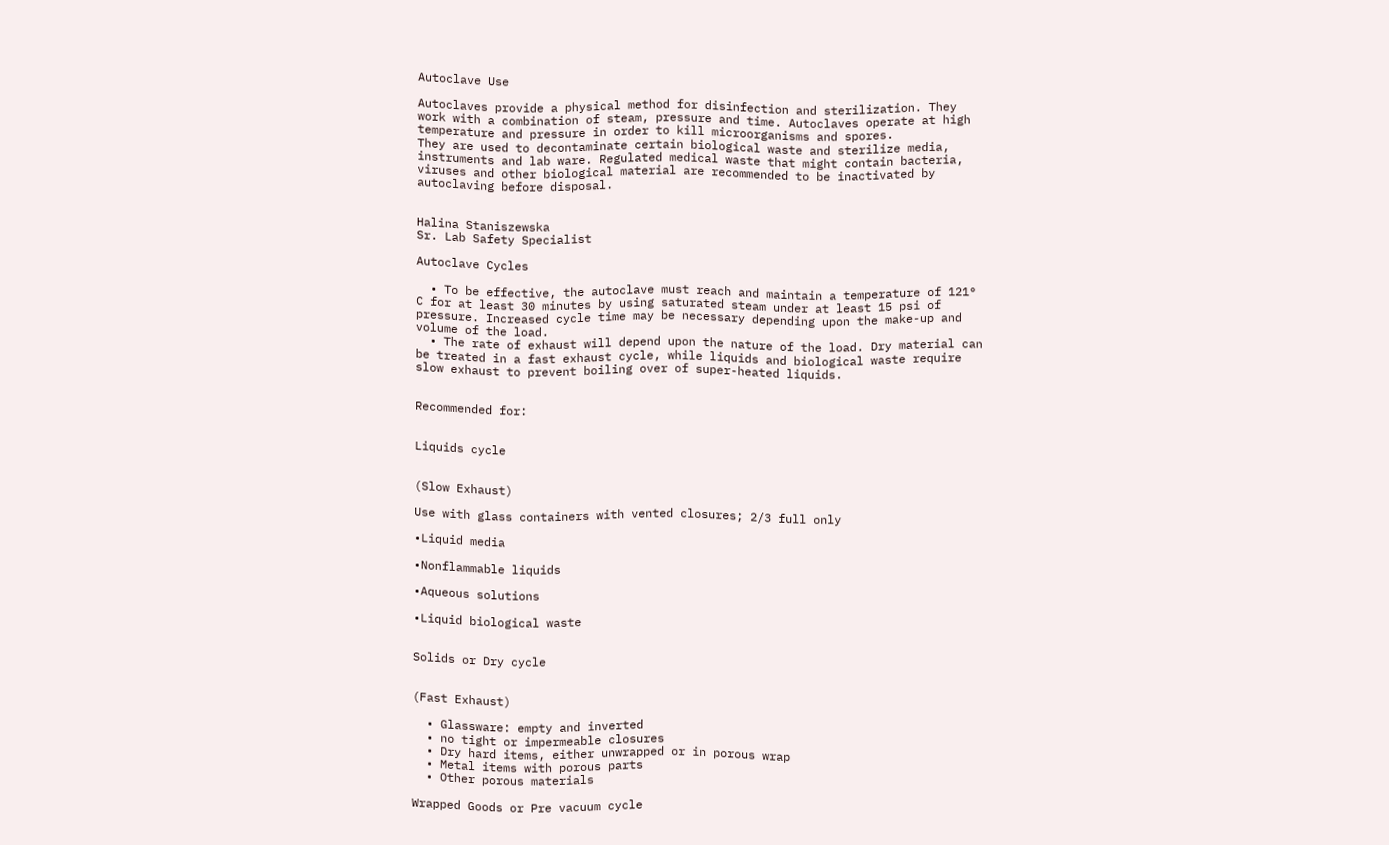Autoclave Use

Autoclaves provide a physical method for disinfection and sterilization. They work with a combination of steam, pressure and time. Autoclaves operate at high temperature and pressure in order to kill microorganisms and spores.
They are used to decontaminate certain biological waste and sterilize media, instruments and lab ware. Regulated medical waste that might contain bacteria, viruses and other biological material are recommended to be inactivated by autoclaving before disposal.


Halina Staniszewska
Sr. Lab Safety Specialist

Autoclave Cycles

  • To be effective, the autoclave must reach and maintain a temperature of 121° C for at least 30 minutes by using saturated steam under at least 15 psi of pressure. Increased cycle time may be necessary depending upon the make-up and volume of the load.
  • The rate of exhaust will depend upon the nature of the load. Dry material can be treated in a fast exhaust cycle, while liquids and biological waste require slow exhaust to prevent boiling over of super-heated liquids.


Recommended for:


Liquids cycle


(Slow Exhaust)

Use with glass containers with vented closures; 2/3 full only

•Liquid media

•Nonflammable liquids

•Aqueous solutions

•Liquid biological waste


Solids or Dry cycle


(Fast Exhaust)

  • Glassware: empty and inverted
  • no tight or impermeable closures
  • Dry hard items, either unwrapped or in porous wrap
  • Metal items with porous parts
  • Other porous materials

Wrapped Goods or Pre vacuum cycle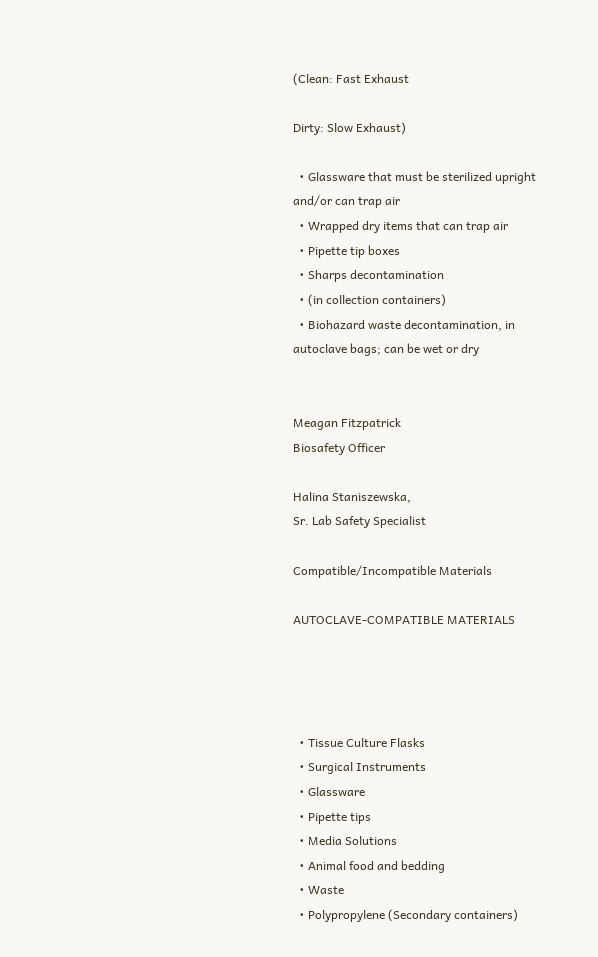(Clean: Fast Exhaust

Dirty: Slow Exhaust)

  • Glassware that must be sterilized upright and/or can trap air
  • Wrapped dry items that can trap air
  • Pipette tip boxes
  • Sharps decontamination
  • (in collection containers)
  • Biohazard waste decontamination, in autoclave bags; can be wet or dry


Meagan Fitzpatrick
Biosafety Officer

Halina Staniszewska,
Sr. Lab Safety Specialist

Compatible/Incompatible Materials

AUTOCLAVE-COMPATIBLE MATERIALS




  • Tissue Culture Flasks
  • Surgical Instruments
  • Glassware
  • Pipette tips
  • Media Solutions
  • Animal food and bedding
  • Waste
  • Polypropylene (Secondary containers)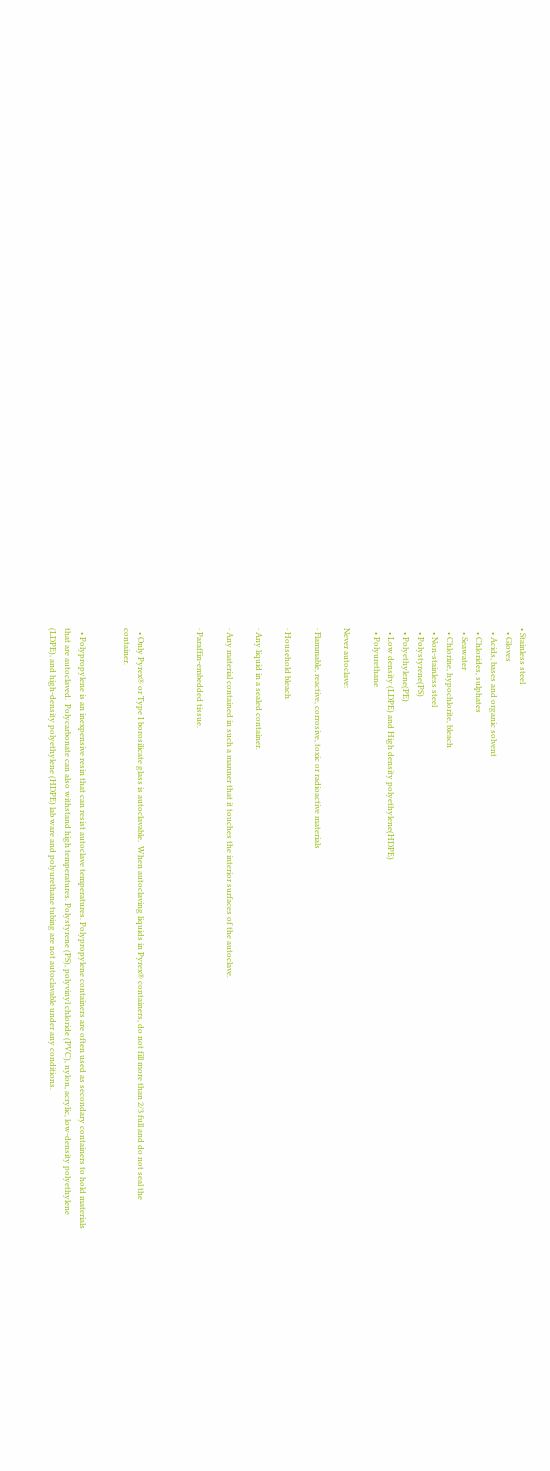• Stainless steel
  • Gloves
  • Acids, bases and organic solvent
  • Chlorides, sulphates
  • Seawater
  • Chlorine, hypochlorite, bleach
  • Non-stainless steel
  • Polystyrene(PS)
  • Polyethylene(PE)
  • Low density (LDPE) and High density polyethylene(HDPE)
  • Polyurethane

Never autoclave:

· Flammable, reactive, corrosive, toxic or radioactive materials

· Household bleach

· Any liquid in a sealed container.

· Any material contained in such a manner that it touches the interior surfaces of the autoclave.

· Paraffin-embedded tissue.



  • Only Pyrex® or Type I borosilicate glass is autoclavable.  When autoclaving liquids in Pyrex® containers, do not fill more than 2/3 full and do not seal the container.


  • Polypropylene is an inexpensive resin that can resist autoclave temperatures. Polypropylene containers are often used as secondary containers to hold materials that are autoclaved.  Polycarbonate can also withstand high temperatures. Polystyrene (PS), polyvinyl chloride (PVC), nylon, acrylic, low-density polyethylene (LDPE), and high-density polyethylene (HDPE) lab ware and polyurethane tubing are not autoclavable under any conditions.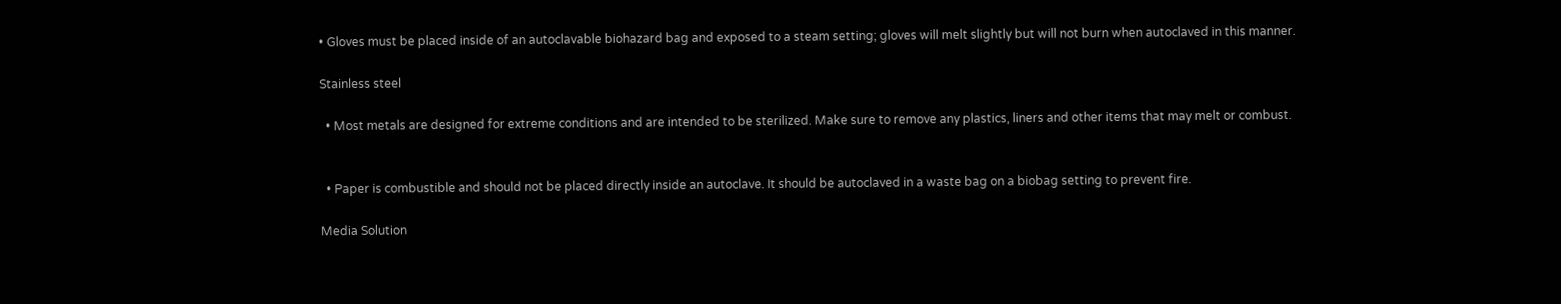• Gloves must be placed inside of an autoclavable biohazard bag and exposed to a steam setting; gloves will melt slightly but will not burn when autoclaved in this manner.

Stainless steel

  • Most metals are designed for extreme conditions and are intended to be sterilized. Make sure to remove any plastics, liners and other items that may melt or combust.


  • Paper is combustible and should not be placed directly inside an autoclave. It should be autoclaved in a waste bag on a biobag setting to prevent fire.

Media Solution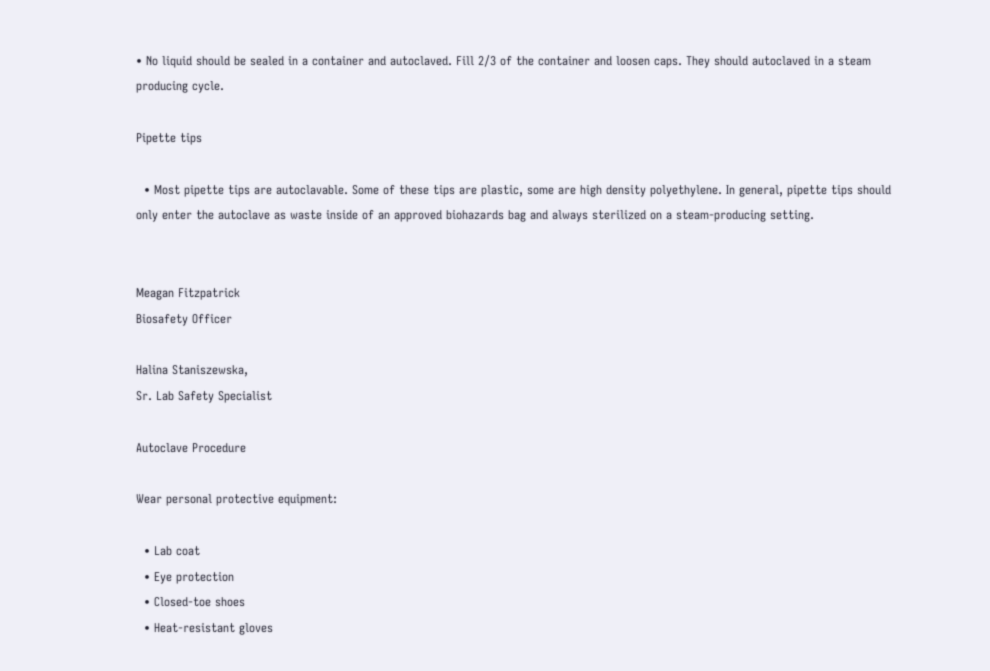• No liquid should be sealed in a container and autoclaved. Fill 2/3 of the container and loosen caps. They should autoclaved in a steam producing cycle.

Pipette tips

  • Most pipette tips are autoclavable. Some of these tips are plastic, some are high density polyethylene. In general, pipette tips should only enter the autoclave as waste inside of an approved biohazards bag and always sterilized on a steam-producing setting.


Meagan Fitzpatrick
Biosafety Officer

Halina Staniszewska,
Sr. Lab Safety Specialist

Autoclave Procedure

Wear personal protective equipment:

  • Lab coat
  • Eye protection
  • Closed-toe shoes
  • Heat-resistant gloves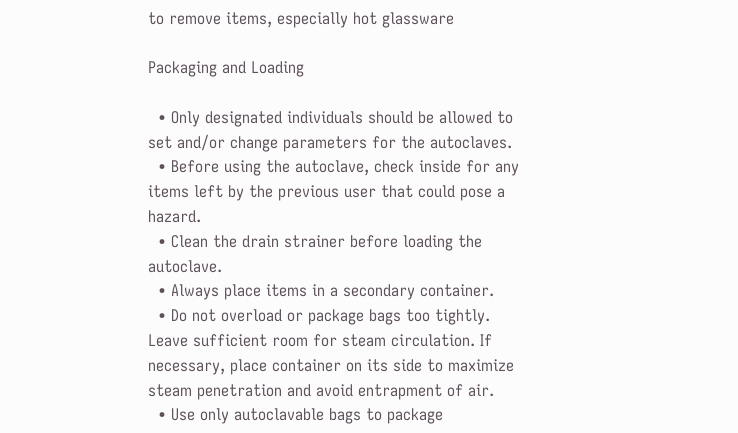to remove items, especially hot glassware

Packaging and Loading

  • Only designated individuals should be allowed to set and/or change parameters for the autoclaves.
  • Before using the autoclave, check inside for any items left by the previous user that could pose a hazard.
  • Clean the drain strainer before loading the autoclave.
  • Always place items in a secondary container.
  • Do not overload or package bags too tightly. Leave sufficient room for steam circulation. If necessary, place container on its side to maximize steam penetration and avoid entrapment of air.
  • Use only autoclavable bags to package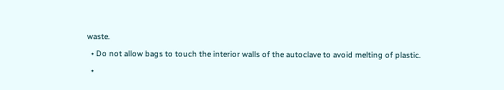waste.
  • Do not allow bags to touch the interior walls of the autoclave to avoid melting of plastic.
  •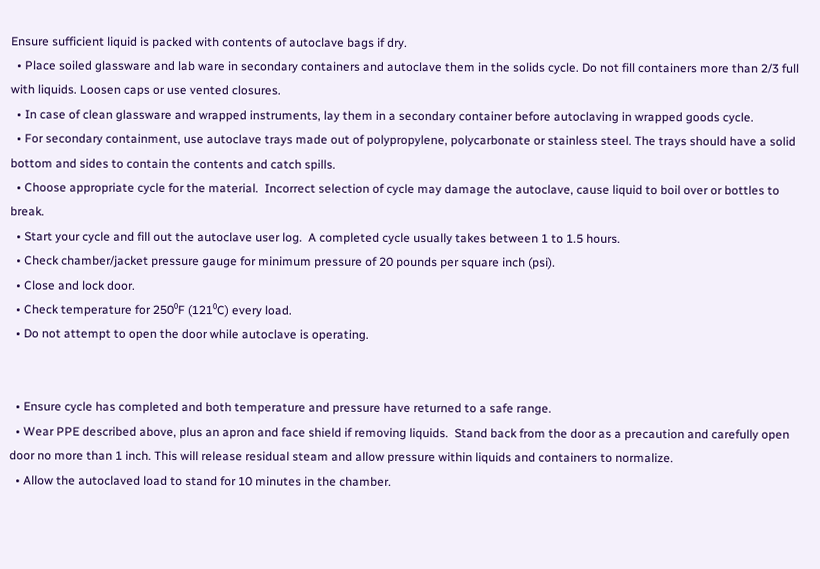Ensure sufficient liquid is packed with contents of autoclave bags if dry.
  • Place soiled glassware and lab ware in secondary containers and autoclave them in the solids cycle. Do not fill containers more than 2/3 full with liquids. Loosen caps or use vented closures.
  • In case of clean glassware and wrapped instruments, lay them in a secondary container before autoclaving in wrapped goods cycle.
  • For secondary containment, use autoclave trays made out of polypropylene, polycarbonate or stainless steel. The trays should have a solid bottom and sides to contain the contents and catch spills.
  • Choose appropriate cycle for the material.  Incorrect selection of cycle may damage the autoclave, cause liquid to boil over or bottles to break.
  • Start your cycle and fill out the autoclave user log.  A completed cycle usually takes between 1 to 1.5 hours.
  • Check chamber/jacket pressure gauge for minimum pressure of 20 pounds per square inch (psi).
  • Close and lock door.
  • Check temperature for 250⁰F (121⁰C) every load.
  • Do not attempt to open the door while autoclave is operating.


  • Ensure cycle has completed and both temperature and pressure have returned to a safe range.
  • Wear PPE described above, plus an apron and face shield if removing liquids.  Stand back from the door as a precaution and carefully open door no more than 1 inch. This will release residual steam and allow pressure within liquids and containers to normalize.
  • Allow the autoclaved load to stand for 10 minutes in the chamber.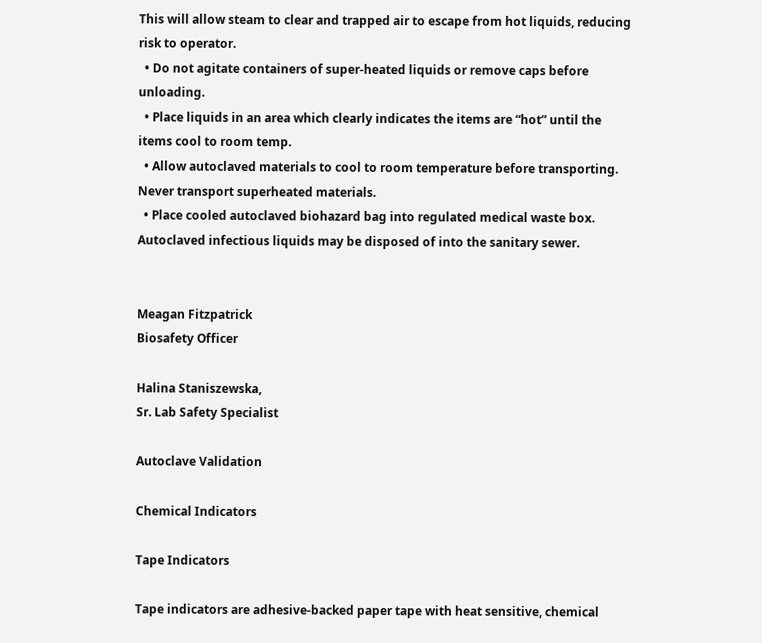This will allow steam to clear and trapped air to escape from hot liquids, reducing risk to operator.
  • Do not agitate containers of super-heated liquids or remove caps before unloading.
  • Place liquids in an area which clearly indicates the items are “hot” until the items cool to room temp.
  • Allow autoclaved materials to cool to room temperature before transporting. Never transport superheated materials.
  • Place cooled autoclaved biohazard bag into regulated medical waste box.  Autoclaved infectious liquids may be disposed of into the sanitary sewer.


Meagan Fitzpatrick
Biosafety Officer

Halina Staniszewska,
Sr. Lab Safety Specialist

Autoclave Validation

Chemical Indicators

Tape Indicators

Tape indicators are adhesive-backed paper tape with heat sensitive, chemical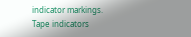indicator markings.  Tape indicators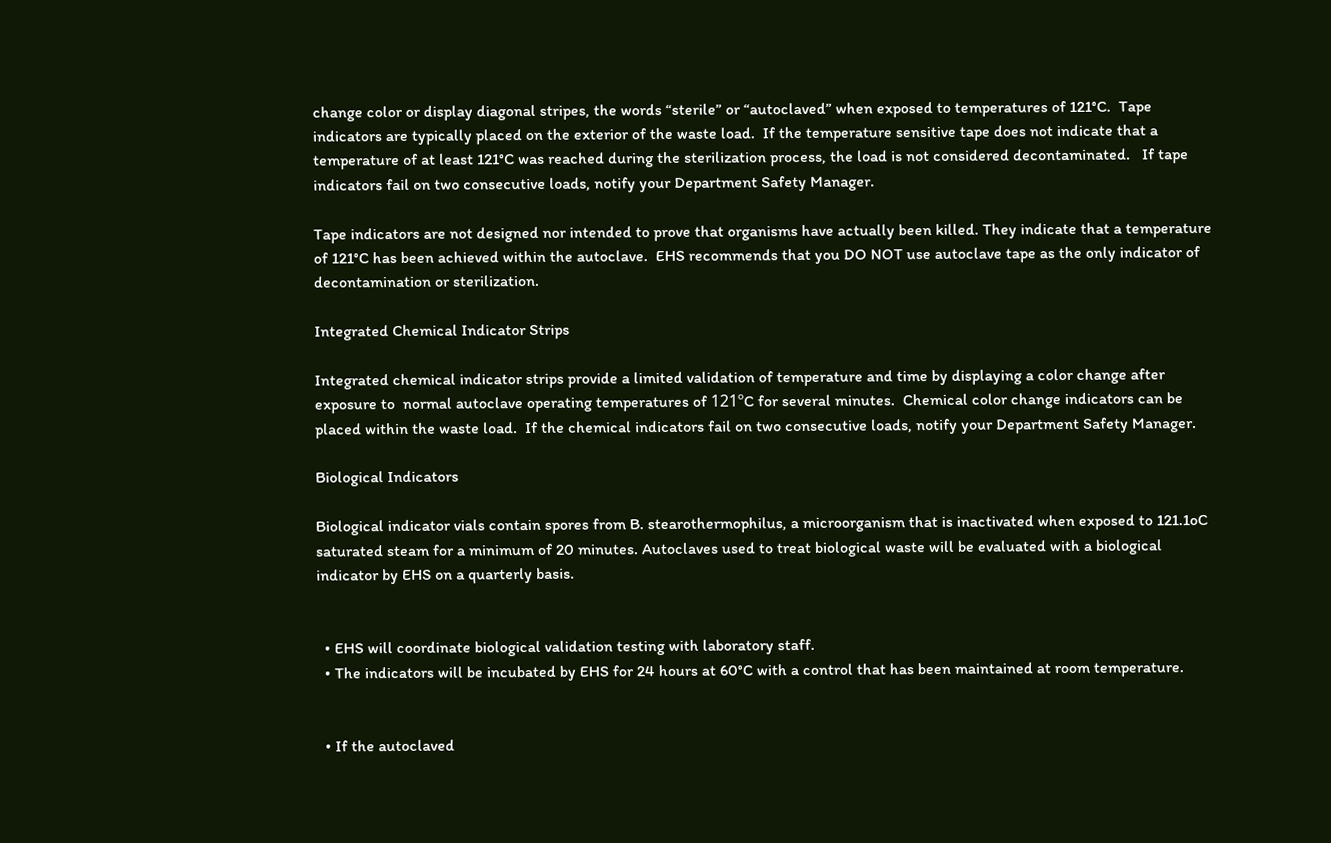change color or display diagonal stripes, the words “sterile” or “autoclaved” when exposed to temperatures of 121°C.  Tape indicators are typically placed on the exterior of the waste load.  If the temperature sensitive tape does not indicate that a temperature of at least 121°C was reached during the sterilization process, the load is not considered decontaminated.   If tape indicators fail on two consecutive loads, notify your Department Safety Manager.

Tape indicators are not designed nor intended to prove that organisms have actually been killed. They indicate that a temperature of 121°C has been achieved within the autoclave.  EHS recommends that you DO NOT use autoclave tape as the only indicator of decontamination or sterilization.

Integrated Chemical Indicator Strips

Integrated chemical indicator strips provide a limited validation of temperature and time by displaying a color change after exposure to  normal autoclave operating temperatures of 121ºC for several minutes.  Chemical color change indicators can be placed within the waste load.  If the chemical indicators fail on two consecutive loads, notify your Department Safety Manager.

Biological Indicators

Biological indicator vials contain spores from B. stearothermophilus, a microorganism that is inactivated when exposed to 121.1oC saturated steam for a minimum of 20 minutes. Autoclaves used to treat biological waste will be evaluated with a biological indicator by EHS on a quarterly basis.


  • EHS will coordinate biological validation testing with laboratory staff.
  • The indicators will be incubated by EHS for 24 hours at 60°C with a control that has been maintained at room temperature.


  • If the autoclaved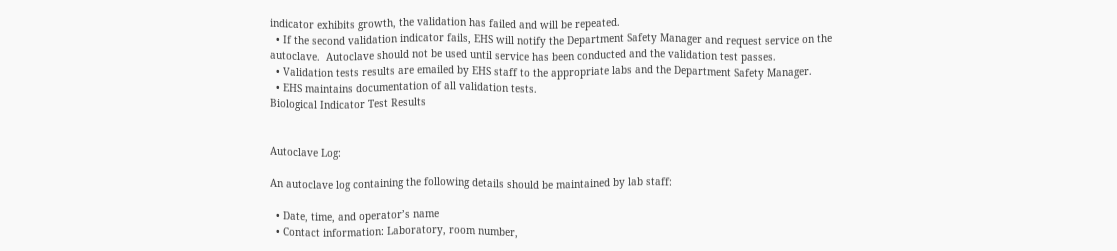indicator exhibits growth, the validation has failed and will be repeated.
  • If the second validation indicator fails, EHS will notify the Department Safety Manager and request service on the autoclave.  Autoclave should not be used until service has been conducted and the validation test passes.
  • Validation tests results are emailed by EHS staff to the appropriate labs and the Department Safety Manager.
  • EHS maintains documentation of all validation tests.
Biological Indicator Test Results


Autoclave Log:

An autoclave log containing the following details should be maintained by lab staff:

  • Date, time, and operator’s name
  • Contact information: Laboratory, room number,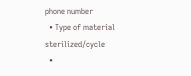phone number
  • Type of material sterilized/cycle
  •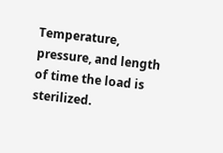Temperature, pressure, and length of time the load is sterilized.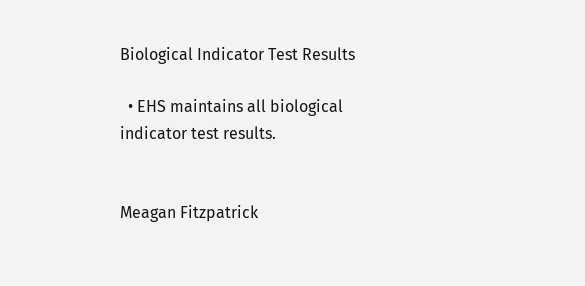Biological Indicator Test Results

  • EHS maintains all biological indicator test results.


Meagan Fitzpatrick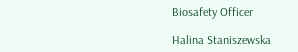Biosafety Officer

Halina Staniszewska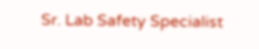Sr. Lab Safety Specialist